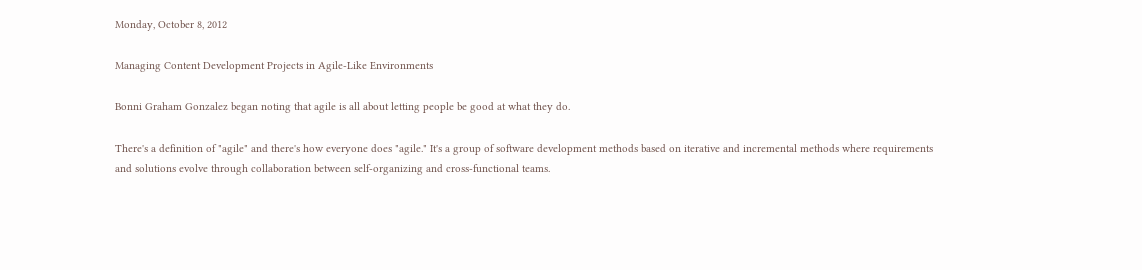Monday, October 8, 2012

Managing Content Development Projects in Agile-Like Environments

Bonni Graham Gonzalez began noting that agile is all about letting people be good at what they do.

There's a definition of "agile" and there's how everyone does "agile." It's a group of software development methods based on iterative and incremental methods where requirements and solutions evolve through collaboration between self-organizing and cross-functional teams.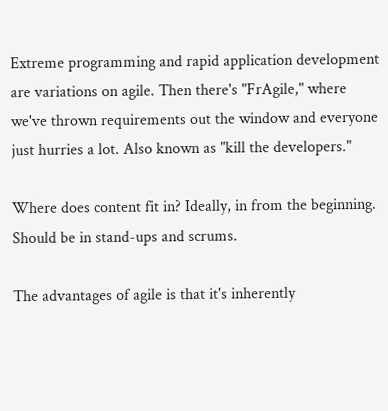Extreme programming and rapid application development are variations on agile. Then there's "FrAgile," where we've thrown requirements out the window and everyone just hurries a lot. Also known as "kill the developers."

Where does content fit in? Ideally, in from the beginning. Should be in stand-ups and scrums.

The advantages of agile is that it's inherently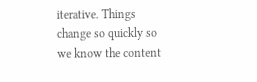iterative. Things change so quickly so we know the content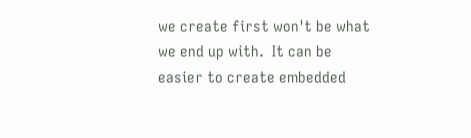we create first won't be what we end up with.  It can be easier to create embedded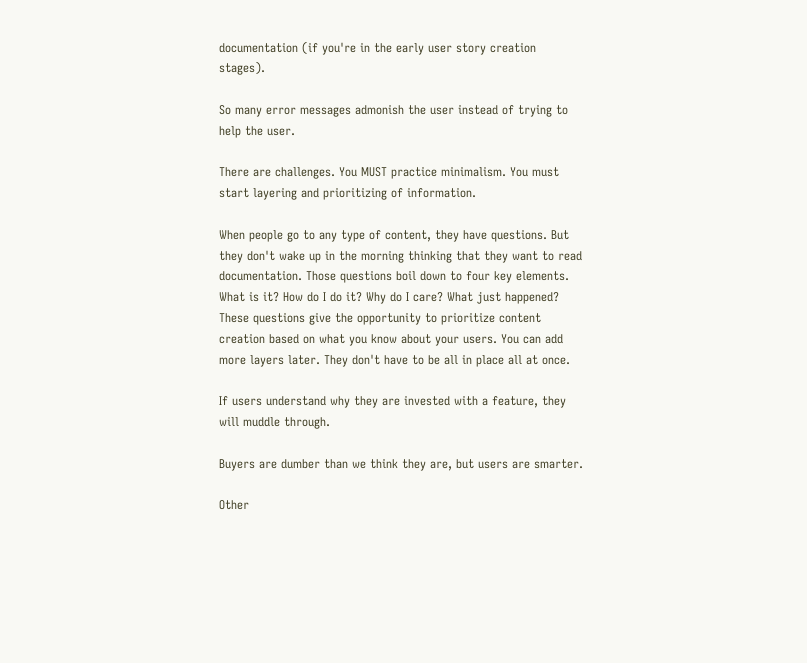documentation (if you're in the early user story creation stages).

So many error messages admonish the user instead of trying to help the user.

There are challenges. You MUST practice minimalism. You must start layering and prioritizing of information.

When people go to any type of content, they have questions. But they don't wake up in the morning thinking that they want to read documentation. Those questions boil down to four key elements. What is it? How do I do it? Why do I care? What just happened? These questions give the opportunity to prioritize content creation based on what you know about your users. You can add more layers later. They don't have to be all in place all at once.

If users understand why they are invested with a feature, they will muddle through.

Buyers are dumber than we think they are, but users are smarter.

Other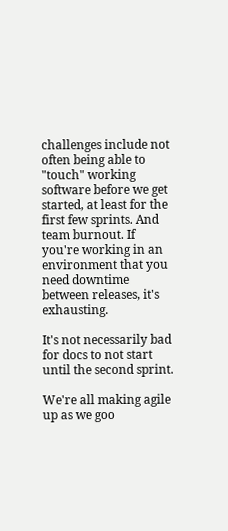challenges include not often being able to "touch" working software before we get started, at least for the first few sprints. And team burnout. If you're working in an environment that you need downtime between releases, it's exhausting.

It's not necessarily bad for docs to not start until the second sprint.

We're all making agile up as we goo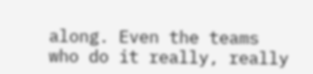along. Even the teams who do it really, really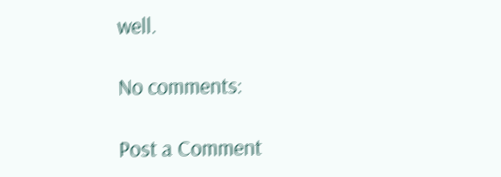well.

No comments:

Post a Comment